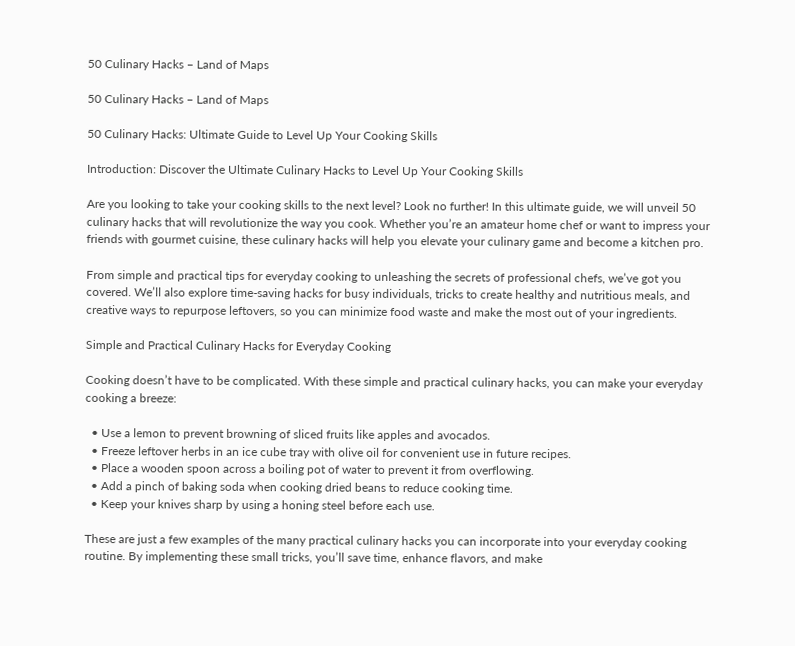50 Culinary Hacks – Land of Maps

50 Culinary Hacks – Land of Maps

50 Culinary Hacks: Ultimate Guide to Level Up Your Cooking Skills

Introduction: Discover the Ultimate Culinary Hacks to Level Up Your Cooking Skills

Are you looking to take your cooking skills to the next level? Look no further! In this ultimate guide, we will unveil 50 culinary hacks that will revolutionize the way you cook. Whether you’re an amateur home chef or want to impress your friends with gourmet cuisine, these culinary hacks will help you elevate your culinary game and become a kitchen pro.

From simple and practical tips for everyday cooking to unleashing the secrets of professional chefs, we’ve got you covered. We’ll also explore time-saving hacks for busy individuals, tricks to create healthy and nutritious meals, and creative ways to repurpose leftovers, so you can minimize food waste and make the most out of your ingredients.

Simple and Practical Culinary Hacks for Everyday Cooking

Cooking doesn’t have to be complicated. With these simple and practical culinary hacks, you can make your everyday cooking a breeze:

  • Use a lemon to prevent browning of sliced fruits like apples and avocados.
  • Freeze leftover herbs in an ice cube tray with olive oil for convenient use in future recipes.
  • Place a wooden spoon across a boiling pot of water to prevent it from overflowing.
  • Add a pinch of baking soda when cooking dried beans to reduce cooking time.
  • Keep your knives sharp by using a honing steel before each use.

These are just a few examples of the many practical culinary hacks you can incorporate into your everyday cooking routine. By implementing these small tricks, you’ll save time, enhance flavors, and make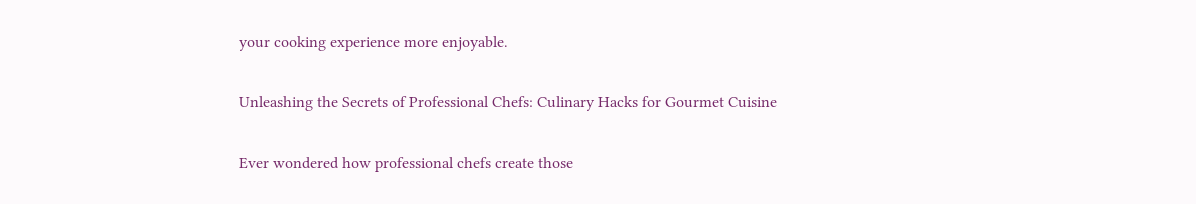your cooking experience more enjoyable.

Unleashing the Secrets of Professional Chefs: Culinary Hacks for Gourmet Cuisine

Ever wondered how professional chefs create those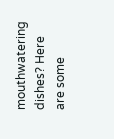mouthwatering dishes? Here are some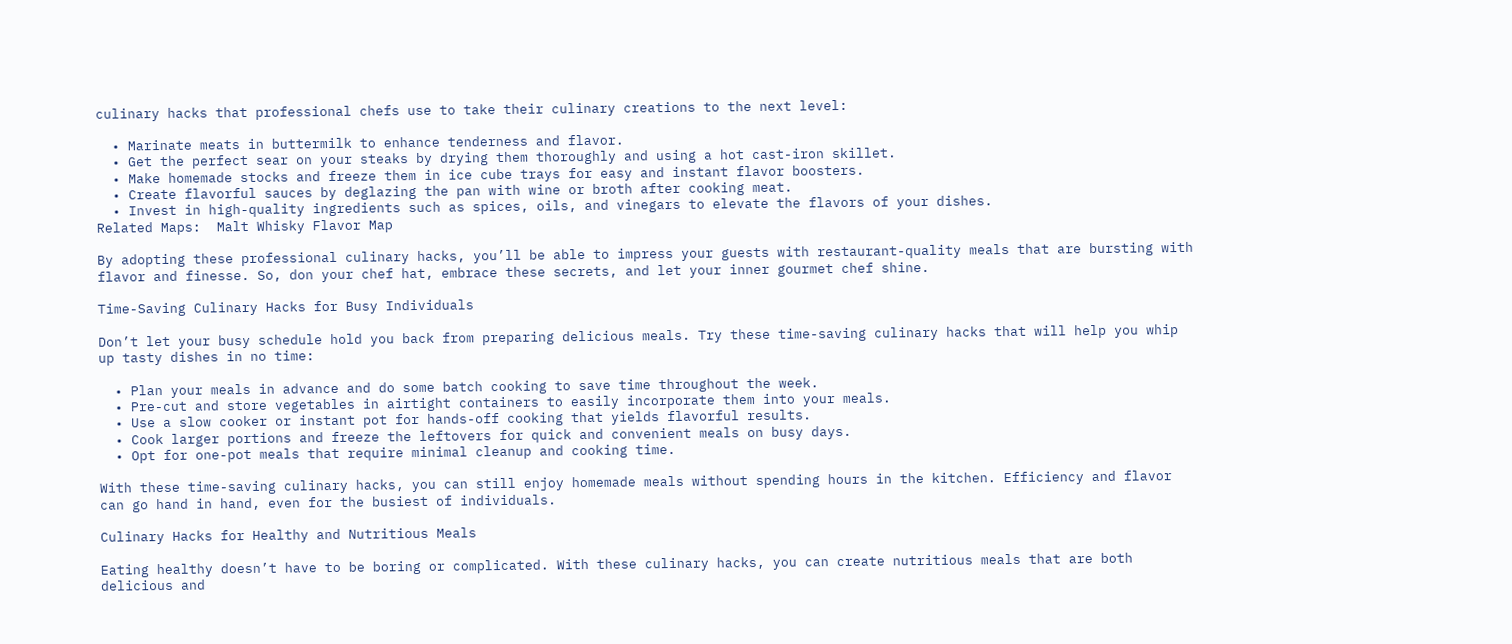culinary hacks that professional chefs use to take their culinary creations to the next level:

  • Marinate meats in buttermilk to enhance tenderness and flavor.
  • Get the perfect sear on your steaks by drying them thoroughly and using a hot cast-iron skillet.
  • Make homemade stocks and freeze them in ice cube trays for easy and instant flavor boosters.
  • Create flavorful sauces by deglazing the pan with wine or broth after cooking meat.
  • Invest in high-quality ingredients such as spices, oils, and vinegars to elevate the flavors of your dishes.
Related Maps:  Malt Whisky Flavor Map

By adopting these professional culinary hacks, you’ll be able to impress your guests with restaurant-quality meals that are bursting with flavor and finesse. So, don your chef hat, embrace these secrets, and let your inner gourmet chef shine.

Time-Saving Culinary Hacks for Busy Individuals

Don’t let your busy schedule hold you back from preparing delicious meals. Try these time-saving culinary hacks that will help you whip up tasty dishes in no time:

  • Plan your meals in advance and do some batch cooking to save time throughout the week.
  • Pre-cut and store vegetables in airtight containers to easily incorporate them into your meals.
  • Use a slow cooker or instant pot for hands-off cooking that yields flavorful results.
  • Cook larger portions and freeze the leftovers for quick and convenient meals on busy days.
  • Opt for one-pot meals that require minimal cleanup and cooking time.

With these time-saving culinary hacks, you can still enjoy homemade meals without spending hours in the kitchen. Efficiency and flavor can go hand in hand, even for the busiest of individuals.

Culinary Hacks for Healthy and Nutritious Meals

Eating healthy doesn’t have to be boring or complicated. With these culinary hacks, you can create nutritious meals that are both delicious and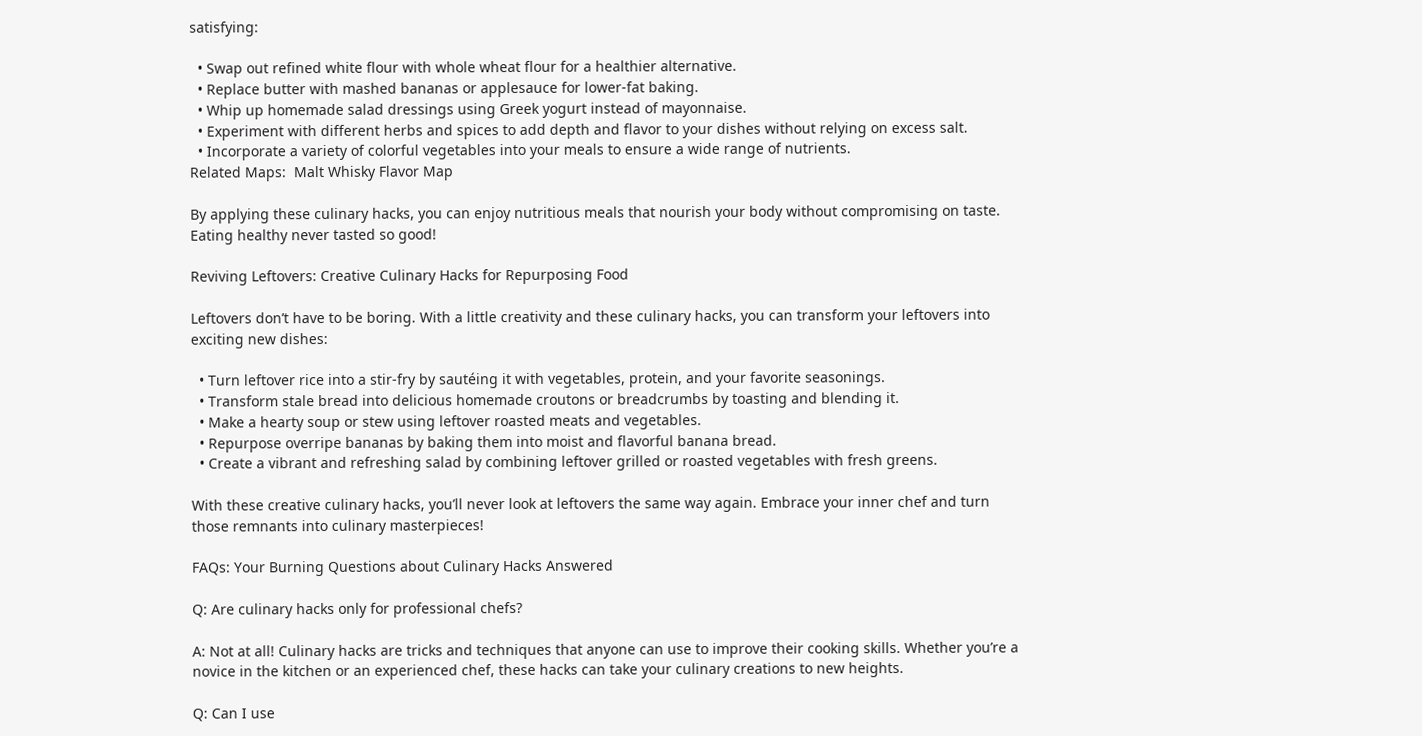satisfying:

  • Swap out refined white flour with whole wheat flour for a healthier alternative.
  • Replace butter with mashed bananas or applesauce for lower-fat baking.
  • Whip up homemade salad dressings using Greek yogurt instead of mayonnaise.
  • Experiment with different herbs and spices to add depth and flavor to your dishes without relying on excess salt.
  • Incorporate a variety of colorful vegetables into your meals to ensure a wide range of nutrients.
Related Maps:  Malt Whisky Flavor Map

By applying these culinary hacks, you can enjoy nutritious meals that nourish your body without compromising on taste. Eating healthy never tasted so good!

Reviving Leftovers: Creative Culinary Hacks for Repurposing Food

Leftovers don’t have to be boring. With a little creativity and these culinary hacks, you can transform your leftovers into exciting new dishes:

  • Turn leftover rice into a stir-fry by sautéing it with vegetables, protein, and your favorite seasonings.
  • Transform stale bread into delicious homemade croutons or breadcrumbs by toasting and blending it.
  • Make a hearty soup or stew using leftover roasted meats and vegetables.
  • Repurpose overripe bananas by baking them into moist and flavorful banana bread.
  • Create a vibrant and refreshing salad by combining leftover grilled or roasted vegetables with fresh greens.

With these creative culinary hacks, you’ll never look at leftovers the same way again. Embrace your inner chef and turn those remnants into culinary masterpieces!

FAQs: Your Burning Questions about Culinary Hacks Answered

Q: Are culinary hacks only for professional chefs?

A: Not at all! Culinary hacks are tricks and techniques that anyone can use to improve their cooking skills. Whether you’re a novice in the kitchen or an experienced chef, these hacks can take your culinary creations to new heights.

Q: Can I use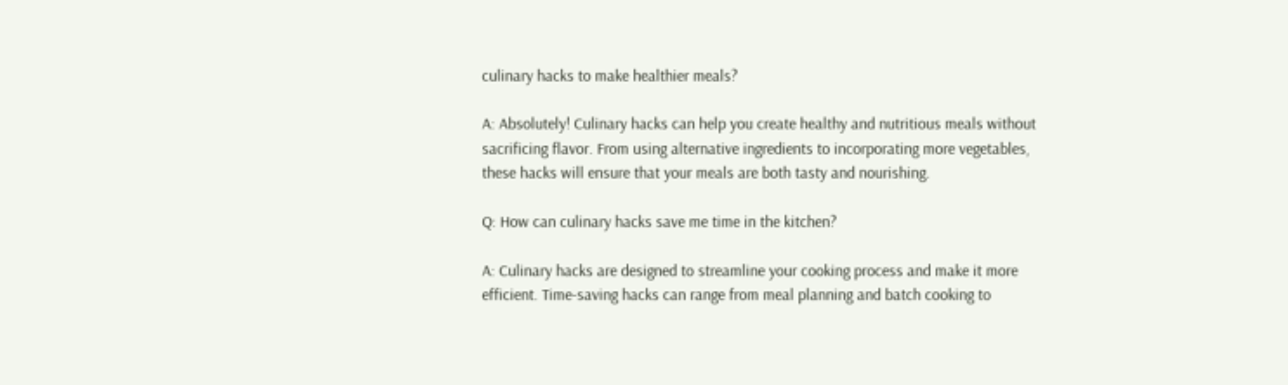culinary hacks to make healthier meals?

A: Absolutely! Culinary hacks can help you create healthy and nutritious meals without sacrificing flavor. From using alternative ingredients to incorporating more vegetables, these hacks will ensure that your meals are both tasty and nourishing.

Q: How can culinary hacks save me time in the kitchen?

A: Culinary hacks are designed to streamline your cooking process and make it more efficient. Time-saving hacks can range from meal planning and batch cooking to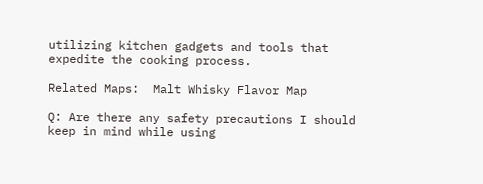utilizing kitchen gadgets and tools that expedite the cooking process.

Related Maps:  Malt Whisky Flavor Map

Q: Are there any safety precautions I should keep in mind while using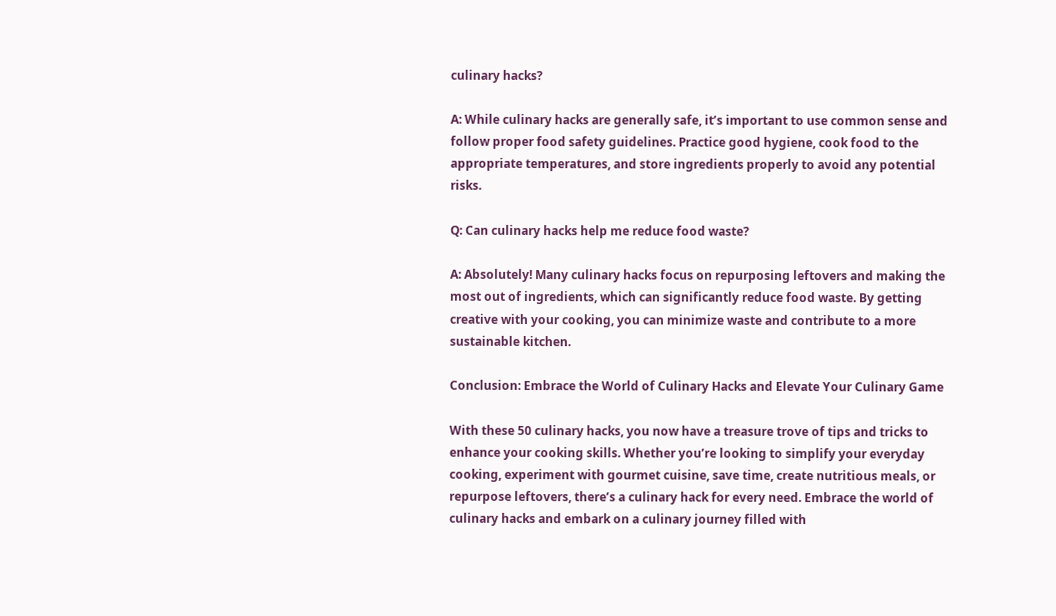culinary hacks?

A: While culinary hacks are generally safe, it’s important to use common sense and follow proper food safety guidelines. Practice good hygiene, cook food to the appropriate temperatures, and store ingredients properly to avoid any potential risks.

Q: Can culinary hacks help me reduce food waste?

A: Absolutely! Many culinary hacks focus on repurposing leftovers and making the most out of ingredients, which can significantly reduce food waste. By getting creative with your cooking, you can minimize waste and contribute to a more sustainable kitchen.

Conclusion: Embrace the World of Culinary Hacks and Elevate Your Culinary Game

With these 50 culinary hacks, you now have a treasure trove of tips and tricks to enhance your cooking skills. Whether you’re looking to simplify your everyday cooking, experiment with gourmet cuisine, save time, create nutritious meals, or repurpose leftovers, there’s a culinary hack for every need. Embrace the world of culinary hacks and embark on a culinary journey filled with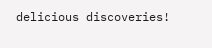delicious discoveries!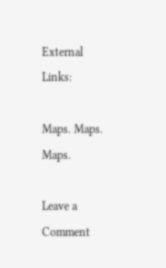External Links:

Maps. Maps. Maps.

Leave a Comment